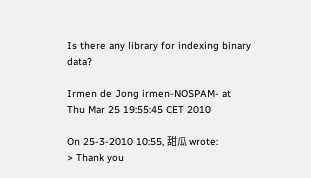Is there any library for indexing binary data?

Irmen de Jong irmen-NOSPAM- at
Thu Mar 25 19:55:45 CET 2010

On 25-3-2010 10:55, 甜瓜 wrote:
> Thank you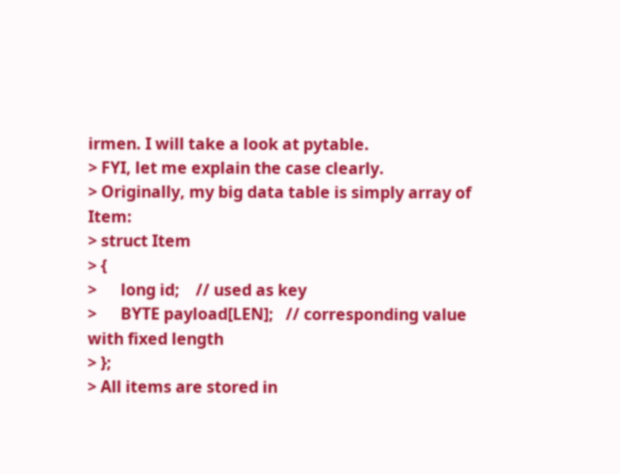irmen. I will take a look at pytable.
> FYI, let me explain the case clearly.
> Originally, my big data table is simply array of Item:
> struct Item
> {
>      long id;    // used as key
>      BYTE payload[LEN];   // corresponding value with fixed length
> };
> All items are stored in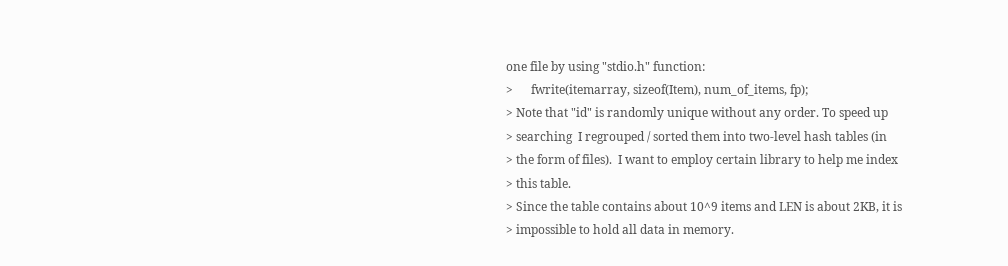one file by using "stdio.h" function:
>      fwrite(itemarray, sizeof(Item), num_of_items, fp);
> Note that "id" is randomly unique without any order. To speed up
> searching  I regrouped / sorted them into two-level hash tables (in
> the form of files).  I want to employ certain library to help me index
> this table.
> Since the table contains about 10^9 items and LEN is about 2KB, it is
> impossible to hold all data in memory.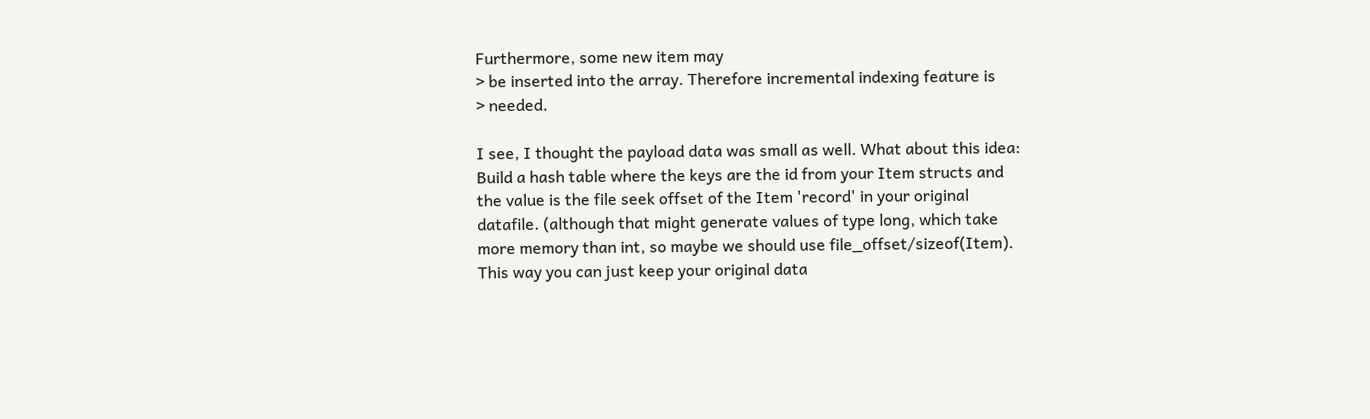Furthermore, some new item may
> be inserted into the array. Therefore incremental indexing feature is
> needed.

I see, I thought the payload data was small as well. What about this idea:
Build a hash table where the keys are the id from your Item structs and
the value is the file seek offset of the Item 'record' in your original
datafile. (although that might generate values of type long, which take
more memory than int, so maybe we should use file_offset/sizeof(Item).
This way you can just keep your original data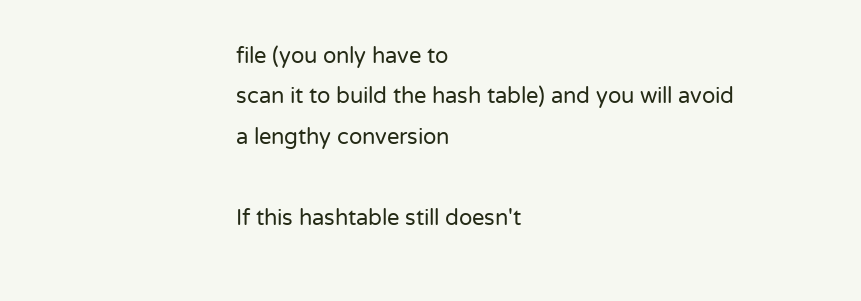file (you only have to
scan it to build the hash table) and you will avoid a lengthy conversion

If this hashtable still doesn't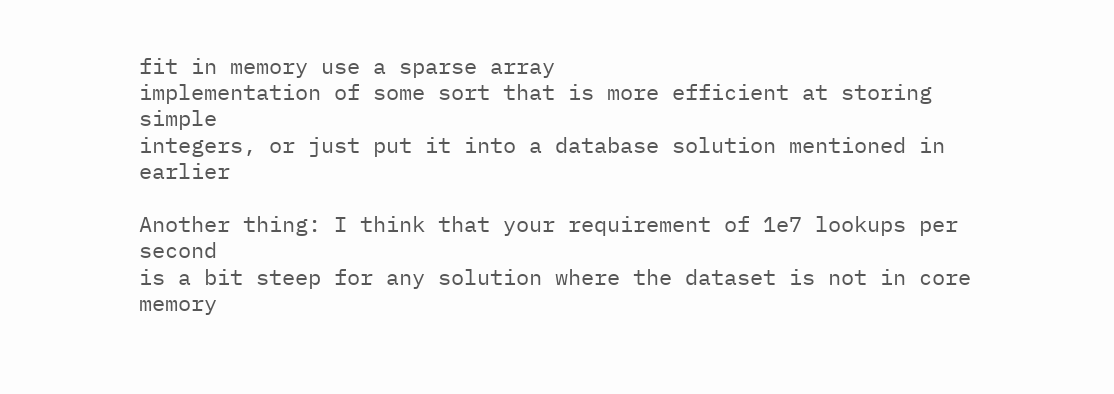fit in memory use a sparse array
implementation of some sort that is more efficient at storing simple
integers, or just put it into a database solution mentioned in earlier

Another thing: I think that your requirement of 1e7 lookups per second
is a bit steep for any solution where the dataset is not in core memory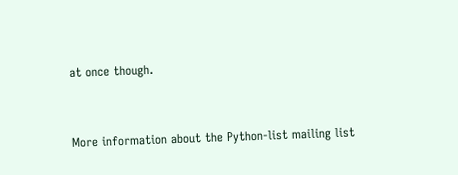at once though.


More information about the Python-list mailing list